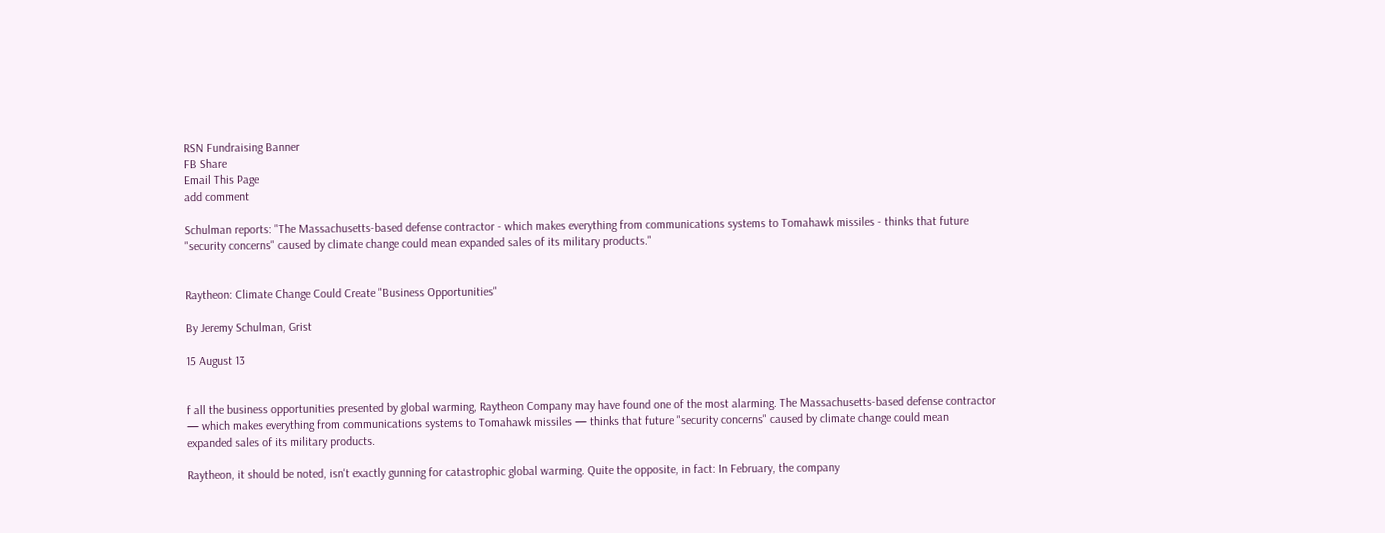RSN Fundraising Banner
FB Share
Email This Page
add comment

Schulman reports: "The Massachusetts-based defense contractor - which makes everything from communications systems to Tomahawk missiles - thinks that future "security concerns" caused by climate change could mean expanded sales of its military products."


Raytheon: Climate Change Could Create "Business Opportunities"

By Jeremy Schulman, Grist

15 August 13


f all the business opportunities presented by global warming, Raytheon Company may have found one of the most alarming. The Massachusetts-based defense contractor — which makes everything from communications systems to Tomahawk missiles — thinks that future "security concerns" caused by climate change could mean expanded sales of its military products.

Raytheon, it should be noted, isn't exactly gunning for catastrophic global warming. Quite the opposite, in fact: In February, the company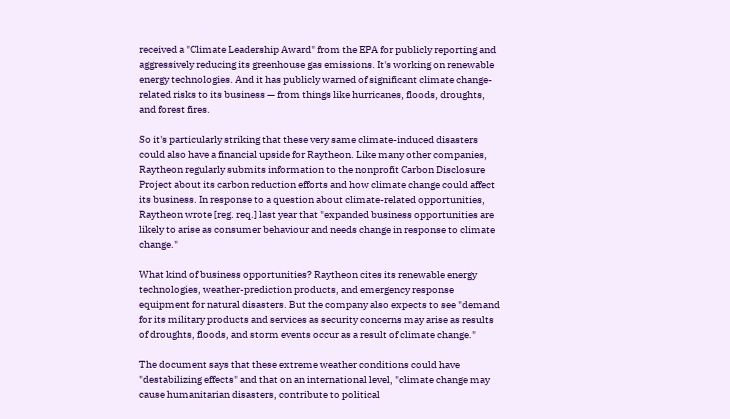received a "Climate Leadership Award" from the EPA for publicly reporting and aggressively reducing its greenhouse gas emissions. It's working on renewable energy technologies. And it has publicly warned of significant climate change-related risks to its business — from things like hurricanes, floods, droughts, and forest fires.

So it's particularly striking that these very same climate-induced disasters could also have a financial upside for Raytheon. Like many other companies, Raytheon regularly submits information to the nonprofit Carbon Disclosure Project about its carbon reduction efforts and how climate change could affect its business. In response to a question about climate-related opportunities, Raytheon wrote [reg. req.] last year that "expanded business opportunities are likely to arise as consumer behaviour and needs change in response to climate change."

What kind of business opportunities? Raytheon cites its renewable energy technologies, weather-prediction products, and emergency response equipment for natural disasters. But the company also expects to see "demand for its military products and services as security concerns may arise as results of droughts, floods, and storm events occur as a result of climate change."

The document says that these extreme weather conditions could have "destabilizing effects" and that on an international level, "climate change may cause humanitarian disasters, contribute to political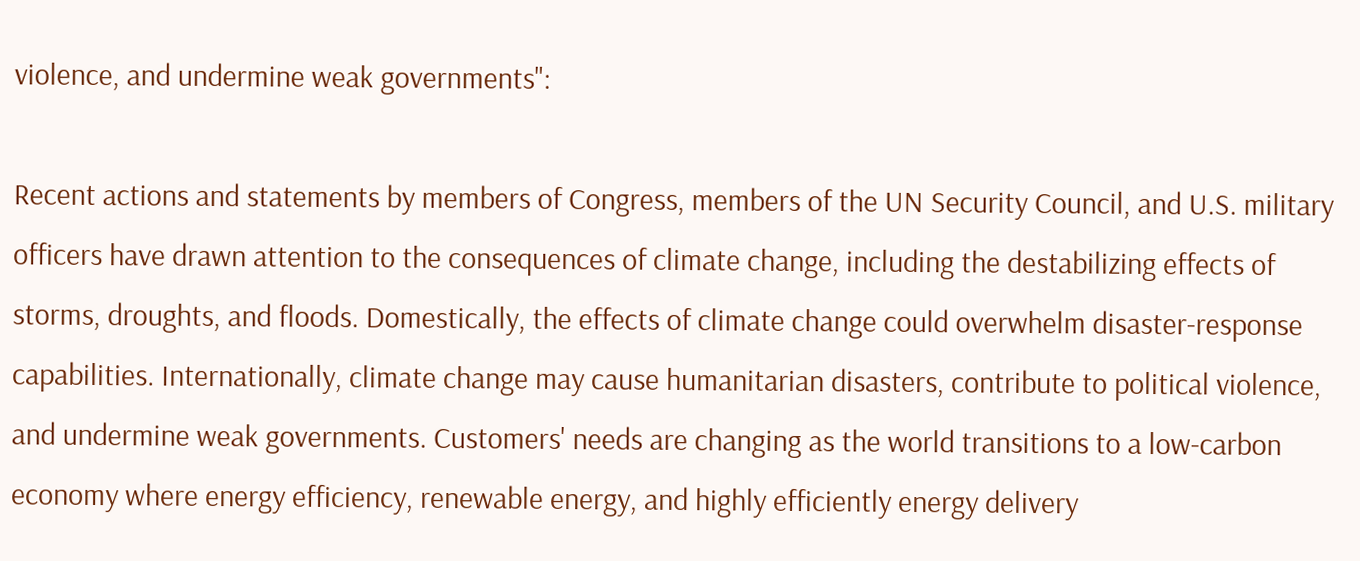violence, and undermine weak governments":

Recent actions and statements by members of Congress, members of the UN Security Council, and U.S. military officers have drawn attention to the consequences of climate change, including the destabilizing effects of storms, droughts, and floods. Domestically, the effects of climate change could overwhelm disaster-response capabilities. Internationally, climate change may cause humanitarian disasters, contribute to political violence, and undermine weak governments. Customers' needs are changing as the world transitions to a low-carbon economy where energy efficiency, renewable energy, and highly efficiently energy delivery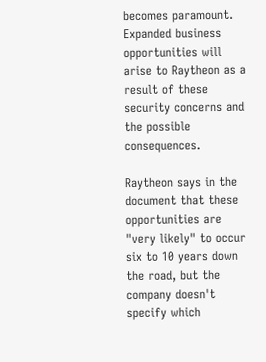becomes paramount. Expanded business opportunities will arise to Raytheon as a result of these security concerns and the possible consequences.

Raytheon says in the document that these opportunities are "very likely" to occur six to 10 years down the road, but the company doesn't specify which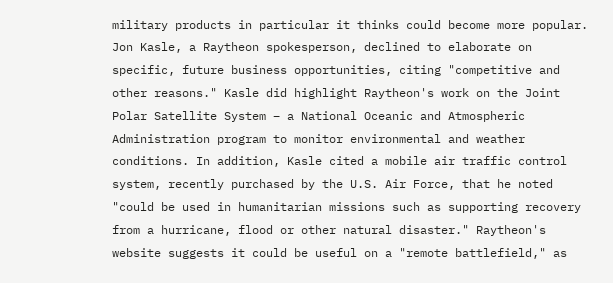military products in particular it thinks could become more popular. Jon Kasle, a Raytheon spokesperson, declined to elaborate on specific, future business opportunities, citing "competitive and other reasons." Kasle did highlight Raytheon's work on the Joint Polar Satellite System – a National Oceanic and Atmospheric Administration program to monitor environmental and weather conditions. In addition, Kasle cited a mobile air traffic control system, recently purchased by the U.S. Air Force, that he noted "could be used in humanitarian missions such as supporting recovery from a hurricane, flood or other natural disaster." Raytheon's website suggests it could be useful on a "remote battlefield," as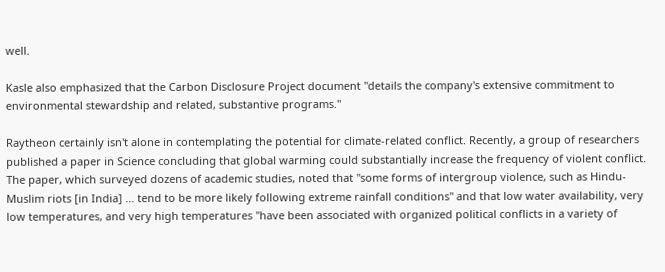well.

Kasle also emphasized that the Carbon Disclosure Project document "details the company's extensive commitment to environmental stewardship and related, substantive programs."

Raytheon certainly isn't alone in contemplating the potential for climate-related conflict. Recently, a group of researchers published a paper in Science concluding that global warming could substantially increase the frequency of violent conflict. The paper, which surveyed dozens of academic studies, noted that "some forms of intergroup violence, such as Hindu-Muslim riots [in India] … tend to be more likely following extreme rainfall conditions" and that low water availability, very low temperatures, and very high temperatures "have been associated with organized political conflicts in a variety of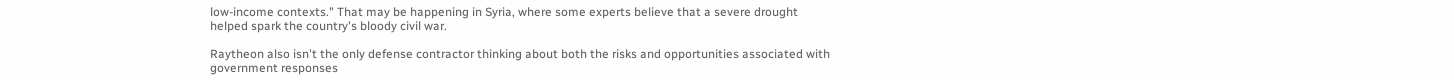low-income contexts." That may be happening in Syria, where some experts believe that a severe drought helped spark the country's bloody civil war.

Raytheon also isn't the only defense contractor thinking about both the risks and opportunities associated with government responses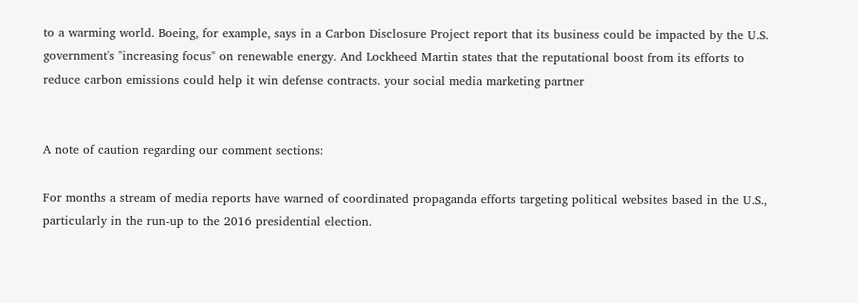to a warming world. Boeing, for example, says in a Carbon Disclosure Project report that its business could be impacted by the U.S. government's "increasing focus" on renewable energy. And Lockheed Martin states that the reputational boost from its efforts to reduce carbon emissions could help it win defense contracts. your social media marketing partner


A note of caution regarding our comment sections:

For months a stream of media reports have warned of coordinated propaganda efforts targeting political websites based in the U.S., particularly in the run-up to the 2016 presidential election.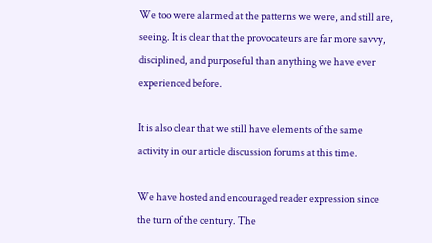We too were alarmed at the patterns we were, and still are, seeing. It is clear that the provocateurs are far more savvy, disciplined, and purposeful than anything we have ever experienced before.

It is also clear that we still have elements of the same activity in our article discussion forums at this time.

We have hosted and encouraged reader expression since the turn of the century. The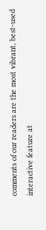comments of our readers are the most vibrant, best-used interactive feature at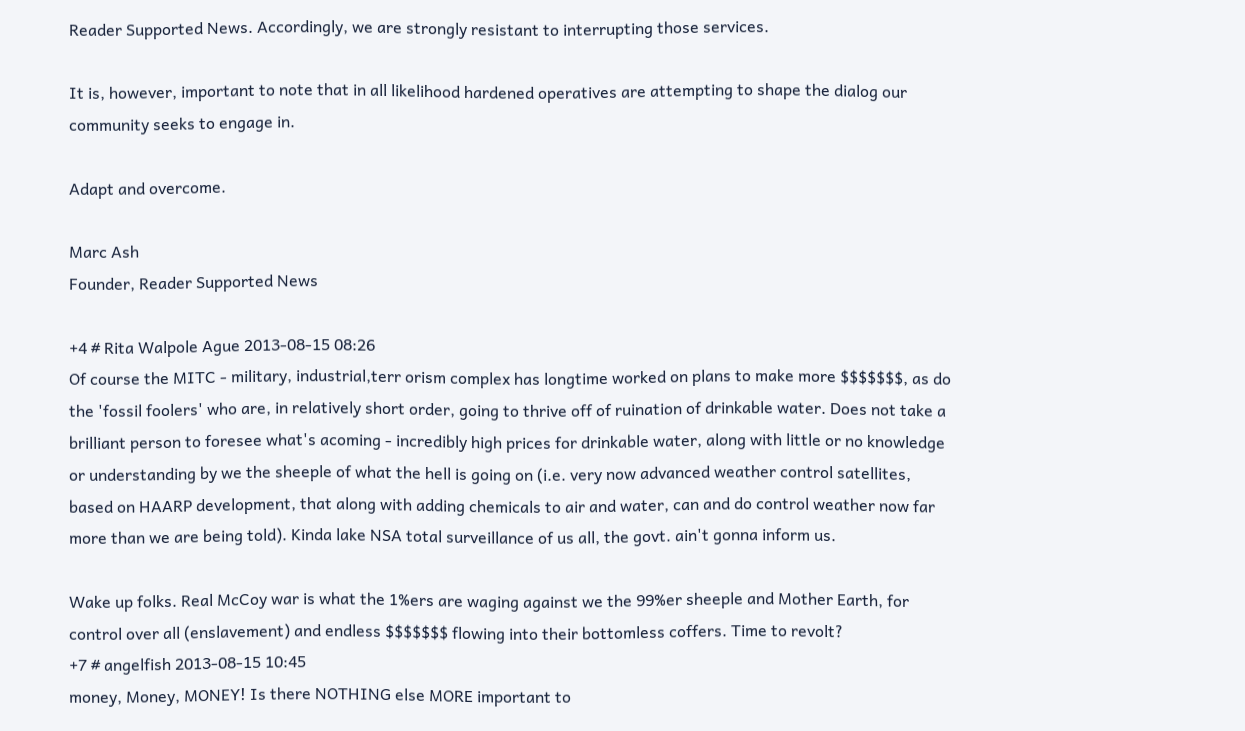Reader Supported News. Accordingly, we are strongly resistant to interrupting those services.

It is, however, important to note that in all likelihood hardened operatives are attempting to shape the dialog our community seeks to engage in.

Adapt and overcome.

Marc Ash
Founder, Reader Supported News

+4 # Rita Walpole Ague 2013-08-15 08:26
Of course the MITC - military, industrial,terr orism complex has longtime worked on plans to make more $$$$$$$, as do the 'fossil foolers' who are, in relatively short order, going to thrive off of ruination of drinkable water. Does not take a brilliant person to foresee what's acoming - incredibly high prices for drinkable water, along with little or no knowledge or understanding by we the sheeple of what the hell is going on (i.e. very now advanced weather control satellites, based on HAARP development, that along with adding chemicals to air and water, can and do control weather now far more than we are being told). Kinda lake NSA total surveillance of us all, the govt. ain't gonna inform us.

Wake up folks. Real McCoy war is what the 1%ers are waging against we the 99%er sheeple and Mother Earth, for control over all (enslavement) and endless $$$$$$$ flowing into their bottomless coffers. Time to revolt?
+7 # angelfish 2013-08-15 10:45
money, Money, MONEY! Is there NOTHING else MORE important to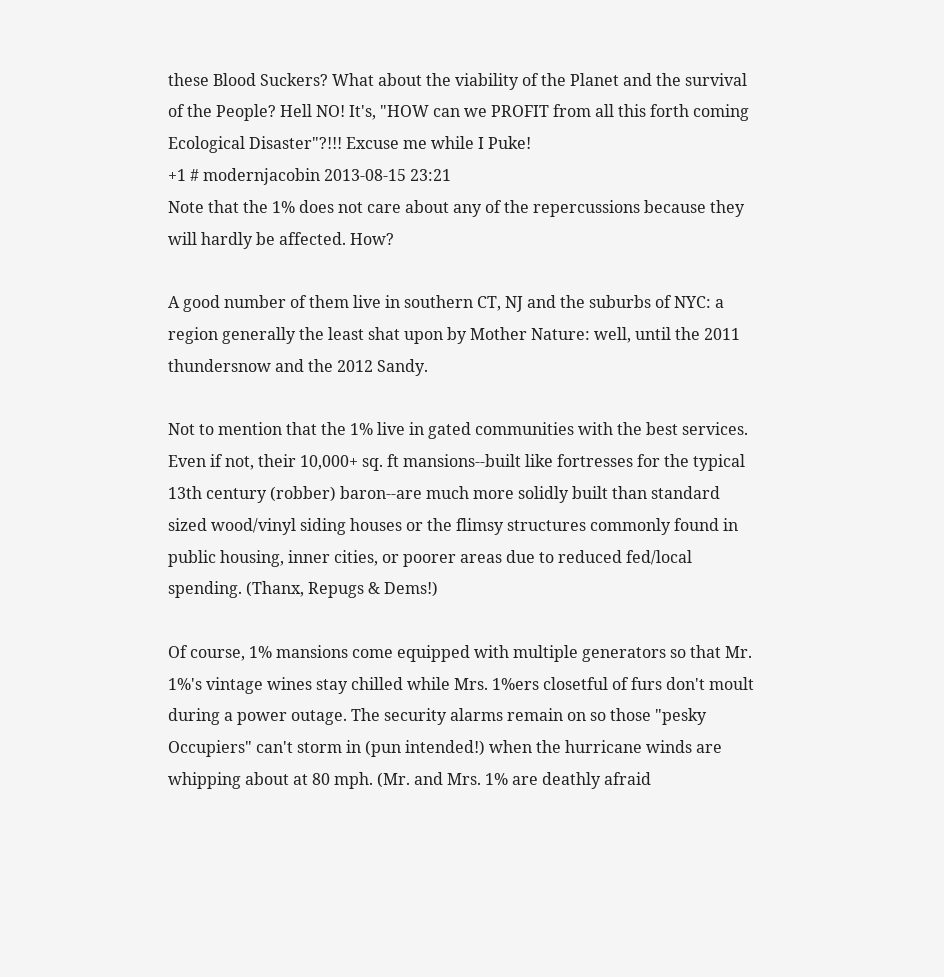these Blood Suckers? What about the viability of the Planet and the survival of the People? Hell NO! It's, "HOW can we PROFIT from all this forth coming Ecological Disaster"?!!! Excuse me while I Puke!
+1 # modernjacobin 2013-08-15 23:21
Note that the 1% does not care about any of the repercussions because they will hardly be affected. How?

A good number of them live in southern CT, NJ and the suburbs of NYC: a region generally the least shat upon by Mother Nature: well, until the 2011 thundersnow and the 2012 Sandy.

Not to mention that the 1% live in gated communities with the best services. Even if not, their 10,000+ sq. ft mansions--built like fortresses for the typical 13th century (robber) baron--are much more solidly built than standard sized wood/vinyl siding houses or the flimsy structures commonly found in public housing, inner cities, or poorer areas due to reduced fed/local spending. (Thanx, Repugs & Dems!)

Of course, 1% mansions come equipped with multiple generators so that Mr. 1%'s vintage wines stay chilled while Mrs. 1%ers closetful of furs don't moult during a power outage. The security alarms remain on so those "pesky Occupiers" can't storm in (pun intended!) when the hurricane winds are whipping about at 80 mph. (Mr. and Mrs. 1% are deathly afraid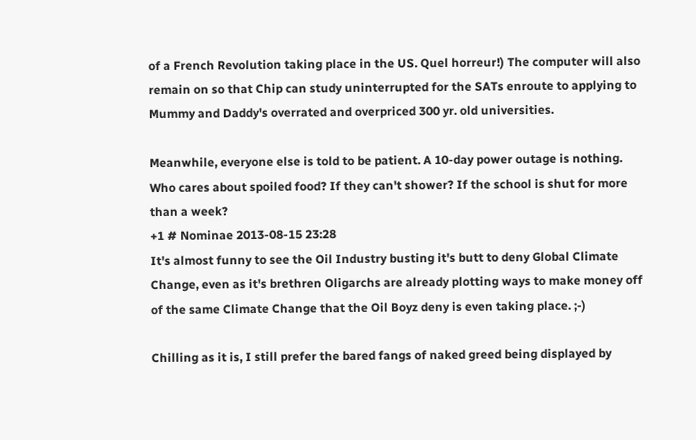of a French Revolution taking place in the US. Quel horreur!) The computer will also remain on so that Chip can study uninterrupted for the SATs enroute to applying to Mummy and Daddy's overrated and overpriced 300 yr. old universities.

Meanwhile, everyone else is told to be patient. A 10-day power outage is nothing. Who cares about spoiled food? If they can't shower? If the school is shut for more than a week?
+1 # Nominae 2013-08-15 23:28
It's almost funny to see the Oil Industry busting it's butt to deny Global Climate Change, even as it's brethren Oligarchs are already plotting ways to make money off of the same Climate Change that the Oil Boyz deny is even taking place. ;-)

Chilling as it is, I still prefer the bared fangs of naked greed being displayed by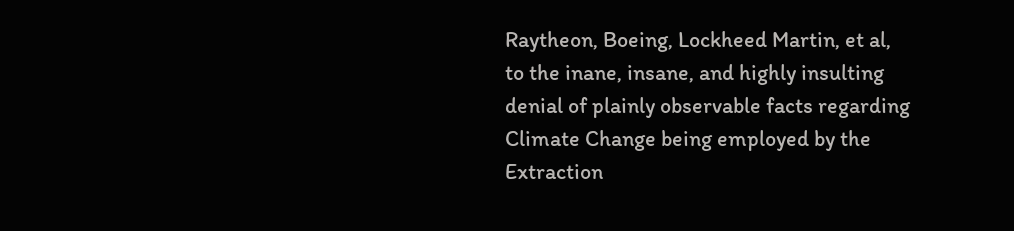Raytheon, Boeing, Lockheed Martin, et al,
to the inane, insane, and highly insulting denial of plainly observable facts regarding Climate Change being employed by the Extraction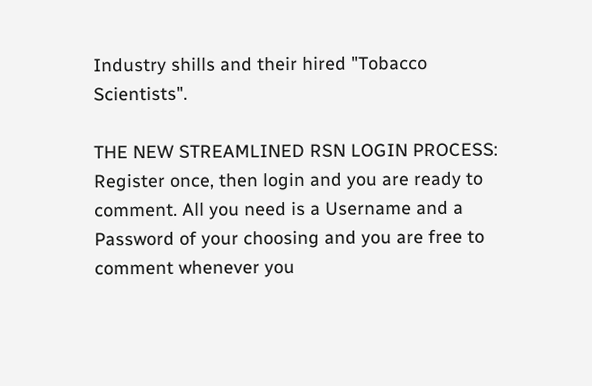Industry shills and their hired "Tobacco Scientists".

THE NEW STREAMLINED RSN LOGIN PROCESS: Register once, then login and you are ready to comment. All you need is a Username and a Password of your choosing and you are free to comment whenever you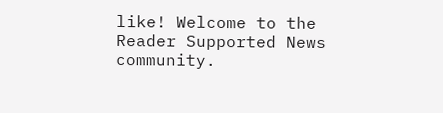like! Welcome to the Reader Supported News community.